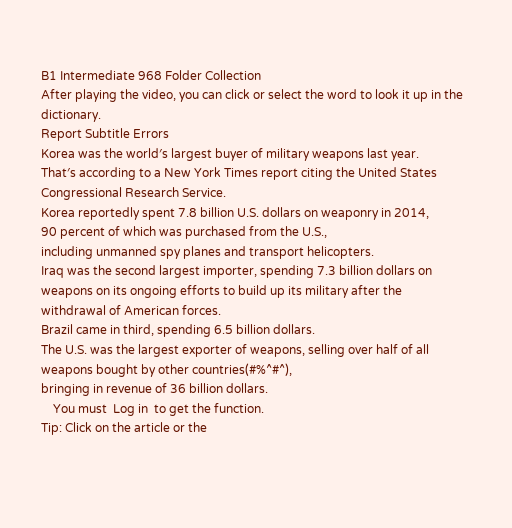B1 Intermediate 968 Folder Collection
After playing the video, you can click or select the word to look it up in the dictionary.
Report Subtitle Errors
Korea was the world′s largest buyer of military weapons last year.
That′s according to a New York Times report citing the United States Congressional Research Service.
Korea reportedly spent 7.8 billion U.S. dollars on weaponry in 2014,
90 percent of which was purchased from the U.S.,
including unmanned spy planes and transport helicopters.
Iraq was the second largest importer, spending 7.3 billion dollars on weapons on its ongoing efforts to build up its military after the withdrawal of American forces.
Brazil came in third, spending 6.5 billion dollars.
The U.S. was the largest exporter of weapons, selling over half of all weapons bought by other countries(#%^#^),
bringing in revenue of 36 billion dollars.
    You must  Log in  to get the function.
Tip: Click on the article or the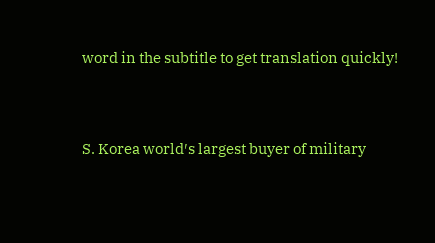word in the subtitle to get translation quickly!


S. Korea world′s largest buyer of military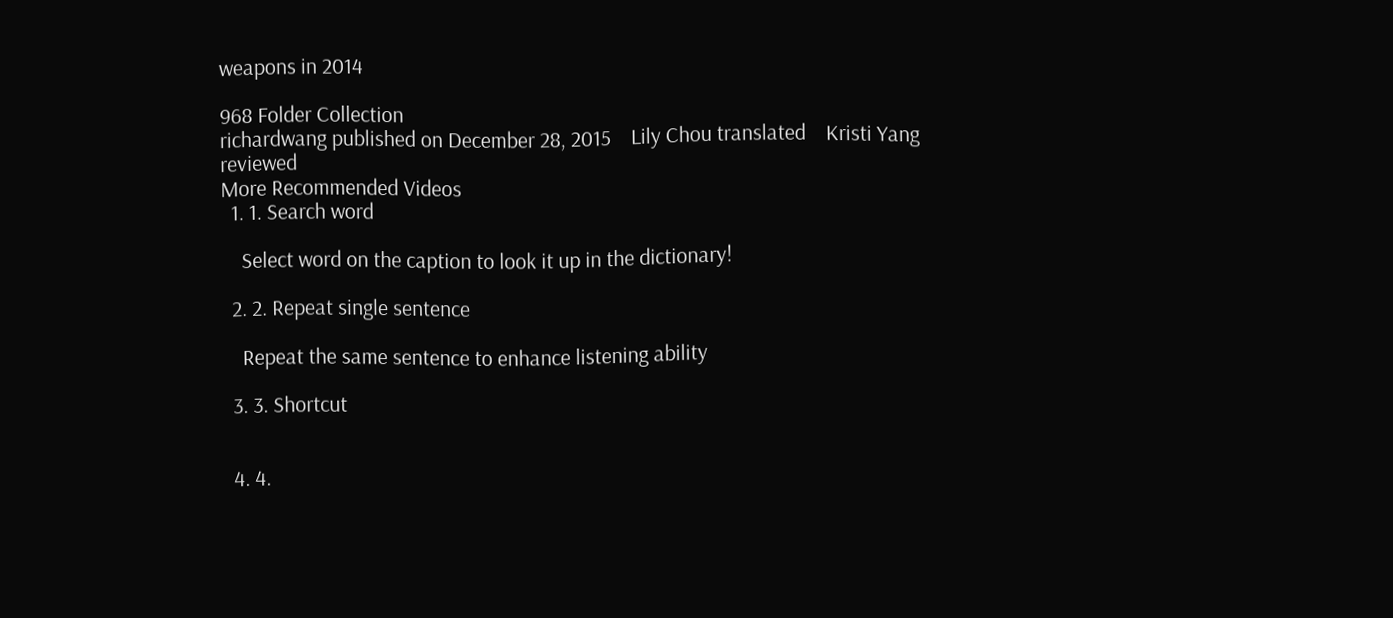weapons in 2014

968 Folder Collection
richardwang published on December 28, 2015    Lily Chou translated    Kristi Yang reviewed
More Recommended Videos
  1. 1. Search word

    Select word on the caption to look it up in the dictionary!

  2. 2. Repeat single sentence

    Repeat the same sentence to enhance listening ability

  3. 3. Shortcut


  4. 4.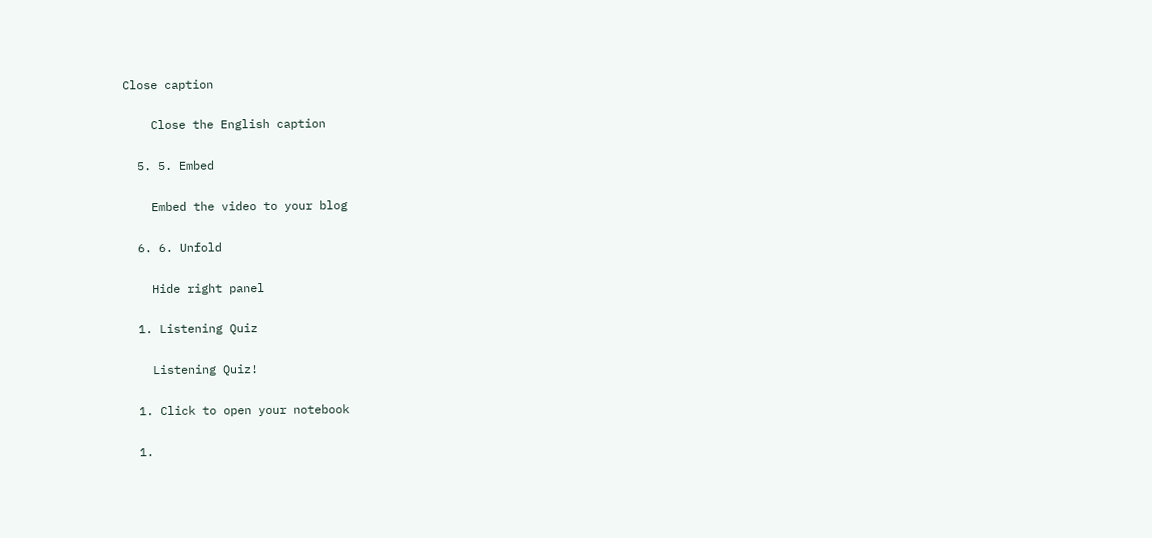Close caption

    Close the English caption

  5. 5. Embed

    Embed the video to your blog

  6. 6. Unfold

    Hide right panel

  1. Listening Quiz

    Listening Quiz!

  1. Click to open your notebook

  1.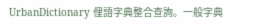UrbanDictionary 俚語字典整合查詢。一般字典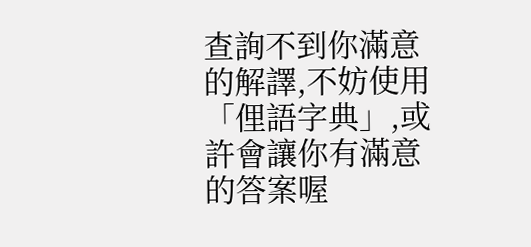查詢不到你滿意的解譯,不妨使用「俚語字典」,或許會讓你有滿意的答案喔